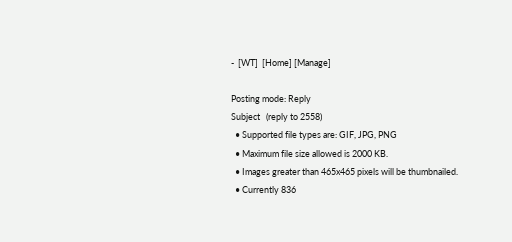-  [WT]  [Home] [Manage]

Posting mode: Reply
Subject   (reply to 2558)
  • Supported file types are: GIF, JPG, PNG
  • Maximum file size allowed is 2000 KB.
  • Images greater than 465x465 pixels will be thumbnailed.
  • Currently 836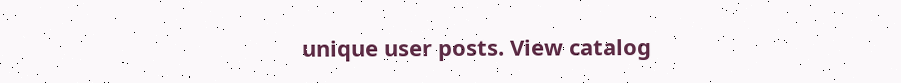unique user posts. View catalog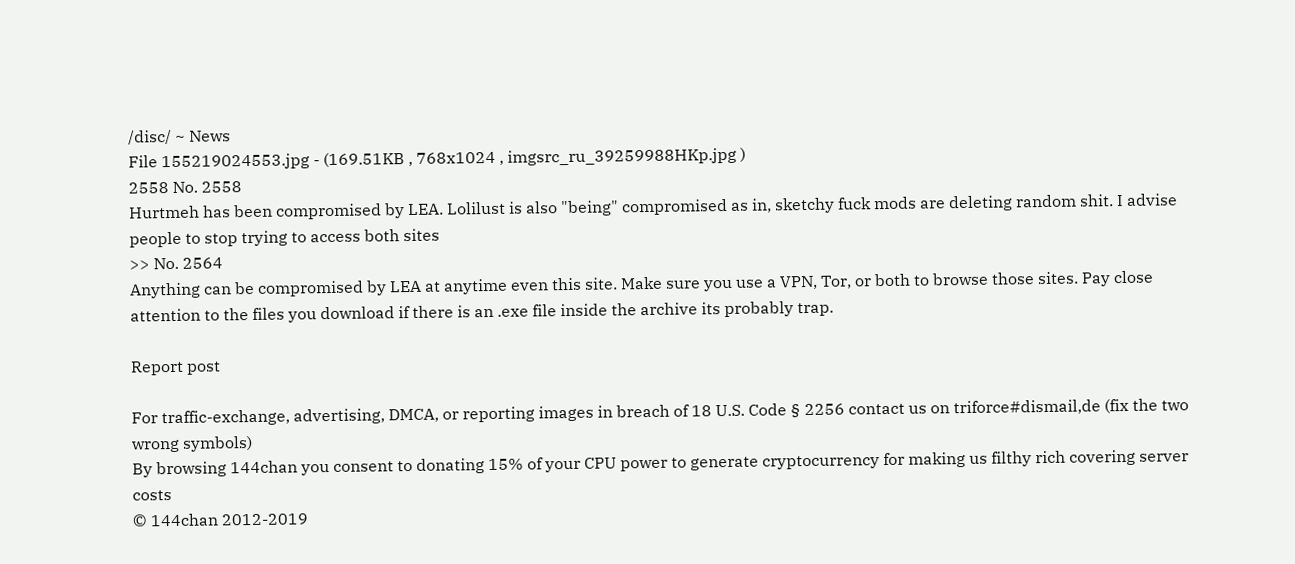/disc/ ~ News
File 155219024553.jpg - (169.51KB , 768x1024 , imgsrc_ru_39259988HKp.jpg )
2558 No. 2558
Hurtmeh has been compromised by LEA. Lolilust is also "being" compromised as in, sketchy fuck mods are deleting random shit. I advise people to stop trying to access both sites
>> No. 2564
Anything can be compromised by LEA at anytime even this site. Make sure you use a VPN, Tor, or both to browse those sites. Pay close attention to the files you download if there is an .exe file inside the archive its probably trap.

Report post

For traffic-exchange, advertising, DMCA, or reporting images in breach of 18 U.S. Code § 2256 contact us on triforce#dismail,de (fix the two wrong symbols)
By browsing 144chan you consent to donating 15% of your CPU power to generate cryptocurrency for making us filthy rich covering server costs
© 144chan 2012-2019